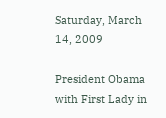Saturday, March 14, 2009

President Obama with First Lady in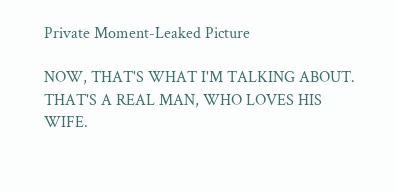Private Moment-Leaked Picture

NOW, THAT'S WHAT I'M TALKING ABOUT. THAT'S A REAL MAN, WHO LOVES HIS WIFE.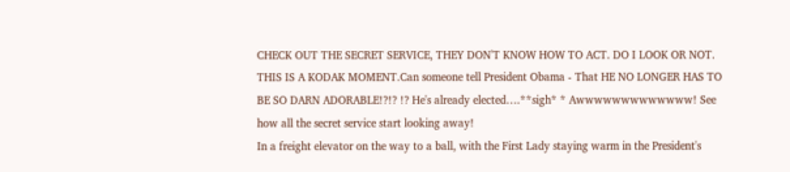CHECK OUT THE SECRET SERVICE, THEY DON'T KNOW HOW TO ACT. DO I LOOK OR NOT. THIS IS A KODAK MOMENT.Can someone tell President Obama - That HE NO LONGER HAS TO BE SO DARN ADORABLE!?!? !? He's already elected….**sigh* * Awwwwwwwwwwwww! See how all the secret service start looking away!
In a freight elevator on the way to a ball, with the First Lady staying warm in the President's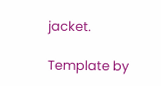jacket.

Template by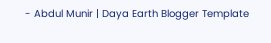- Abdul Munir | Daya Earth Blogger Template